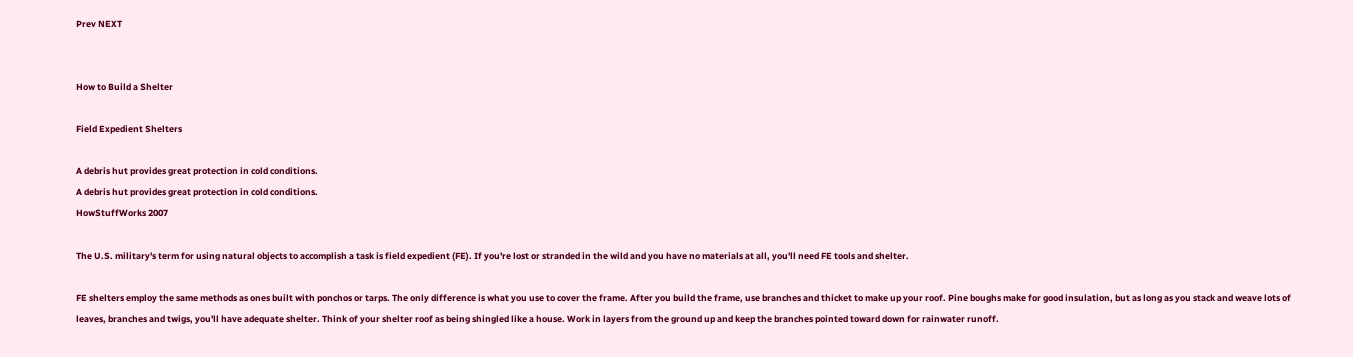Prev NEXT


How to Build a Shelter

Field Expedient Shelters

A debris hut provides great protection in cold conditions.
A debris hut provides great protection in cold conditions.
HowStuffWorks 2007

The U.S. military's term for using natural objects to accomplish a task is field expedient (FE). If you're lost or stranded in the wild and you have no materials at all, you'll need FE tools and shelter.

FE shelters employ the same methods as ones built with ponchos or tarps. The only difference is what you use to cover the frame. After you build the frame, use branches and thicket to make up your roof. Pine boughs make for good insulation, but as long as you stack and weave lots of leaves, branches and twigs, you'll have adequate shelter. Think of your shelter roof as being shingled like a house. Work in layers from the ground up and keep the branches pointed toward down for rainwater runoff.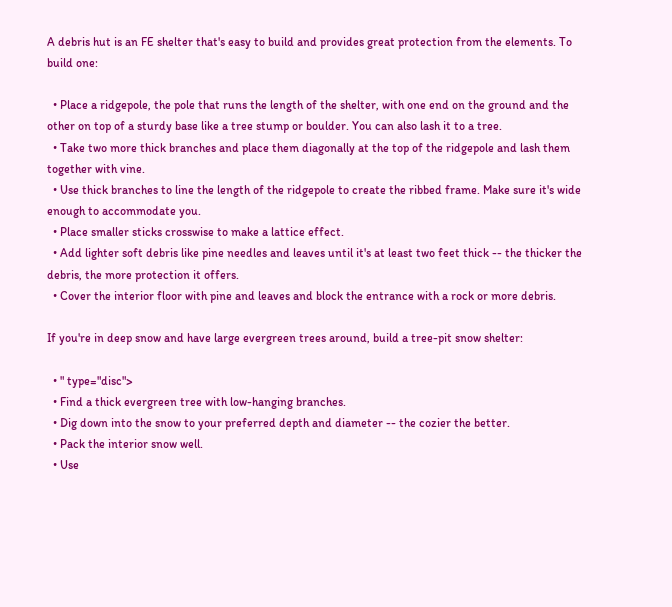A debris hut is an FE shelter that's easy to build and provides great protection from the elements. To build one:

  • Place a ridgepole, the pole that runs the length of the shelter, with one end on the ground and the other on top of a sturdy base like a tree stump or boulder. You can also lash it to a tree.
  • Take two more thick branches and place them diagonally at the top of the ridgepole and lash them together with vine.
  • Use thick branches to line the length of the ridgepole to create the ribbed frame. Make sure it's wide enough to accommodate you.
  • Place smaller sticks crosswise to make a lattice effect.
  • Add lighter soft debris like pine needles and leaves until it's at least two feet thick -- the thicker the debris, the more protection it offers.
  • Cover the interior floor with pine and leaves and block the entrance with a rock or more debris.

If you're in deep snow and have large evergreen trees around, build a tree-pit snow shelter:

  • " type="disc">
  • Find a thick evergreen tree with low-hanging branches.
  • Dig down into the snow to your preferred depth and diameter -- the cozier the better.
  • Pack the interior snow well.
  • Use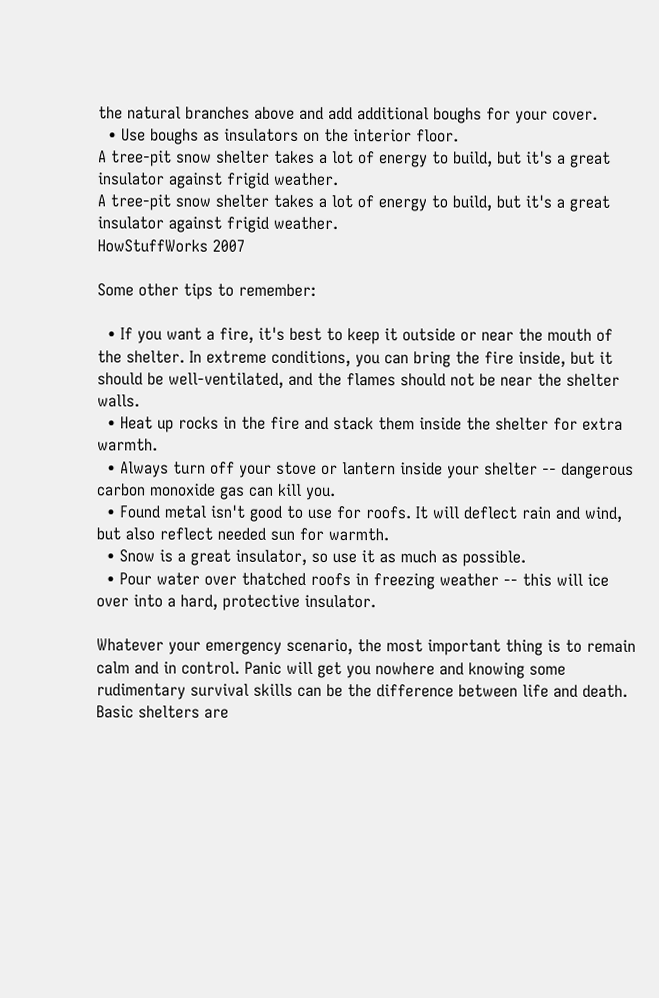the natural branches above and add additional boughs for your cover.
  • Use boughs as insulators on the interior floor.
A tree-pit snow shelter takes a lot of energy to build, but it's a great insulator against frigid weather.
A tree-pit snow shelter takes a lot of energy to build, but it's a great insulator against frigid weather.
HowStuffWorks 2007

Some other tips to remember:

  • If you want a fire, it's best to keep it outside or near the mouth of the shelter. In extreme conditions, you can bring the fire inside, but it should be well-ventilated, and the flames should not be near the shelter walls.
  • Heat up rocks in the fire and stack them inside the shelter for extra warmth.
  • Always turn off your stove or lantern inside your shelter -- dangerous carbon monoxide gas can kill you.
  • Found metal isn't good to use for roofs. It will deflect rain and wind, but also reflect needed sun for warmth.
  • Snow is a great insulator, so use it as much as possible.
  • Pour water over thatched roofs in freezing weather -- this will ice over into a hard, protective insulator.

Whatever your emergency scenario, the most important thing is to remain calm and in control. Panic will get you nowhere and knowing some rudimentary survival skills can be the difference between life and death. Basic shelters are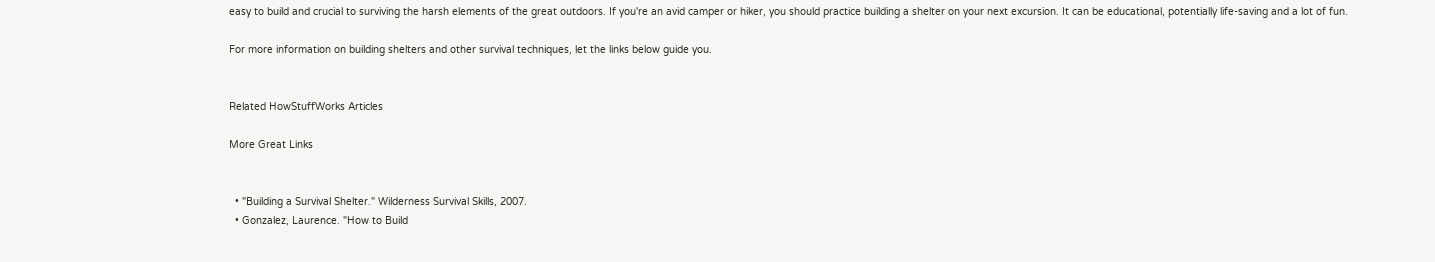easy to build and crucial to surviving the harsh elements of the great outdoors. If you're an avid camper or hiker, you should practice building a shelter on your next excursion. It can be educational, potentially life-saving and a lot of fun.

For more information on building shelters and other survival techniques, let the links below guide you.


Related HowStuffWorks Articles

More Great Links


  • "Building a Survival Shelter." Wilderness Survival Skills, 2007.
  • Gonzalez, Laurence. "How to Build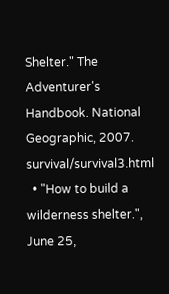Shelter." The Adventurer's Handbook. National Geographic, 2007. survival/survival3.html
  • "How to build a wilderness shelter.", June 25,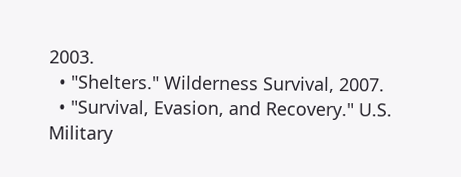2003.
  • "Shelters." Wilderness Survival, 2007.
  • "Survival, Evasion, and Recovery." U.S. Military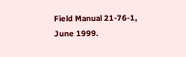Field Manual 21-76-1, June 1999.